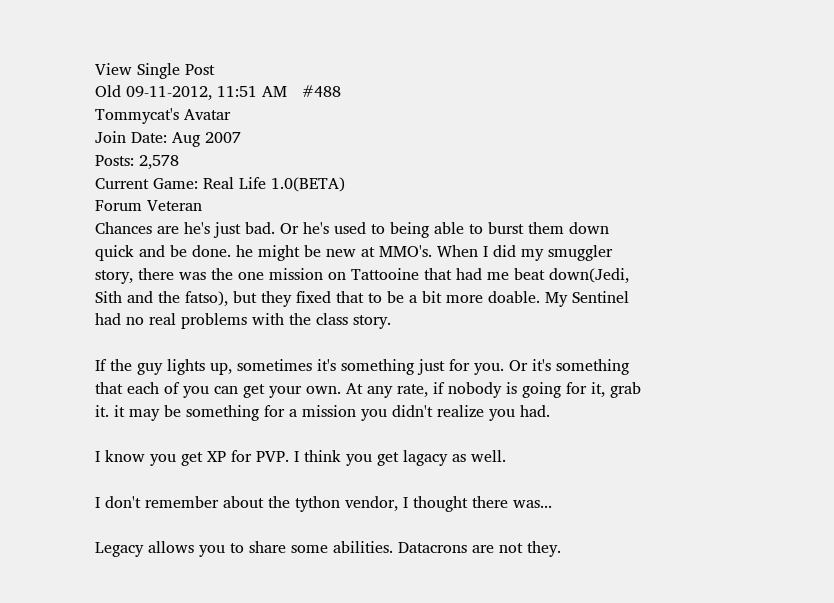View Single Post
Old 09-11-2012, 11:51 AM   #488
Tommycat's Avatar
Join Date: Aug 2007
Posts: 2,578
Current Game: Real Life 1.0(BETA)
Forum Veteran
Chances are he's just bad. Or he's used to being able to burst them down quick and be done. he might be new at MMO's. When I did my smuggler story, there was the one mission on Tattooine that had me beat down(Jedi, Sith and the fatso), but they fixed that to be a bit more doable. My Sentinel had no real problems with the class story.

If the guy lights up, sometimes it's something just for you. Or it's something that each of you can get your own. At any rate, if nobody is going for it, grab it. it may be something for a mission you didn't realize you had.

I know you get XP for PVP. I think you get lagacy as well.

I don't remember about the tython vendor, I thought there was...

Legacy allows you to share some abilities. Datacrons are not they.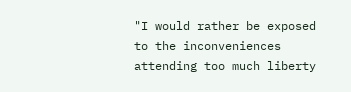"I would rather be exposed to the inconveniences attending too much liberty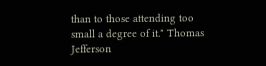than to those attending too small a degree of it." Thomas Jefferson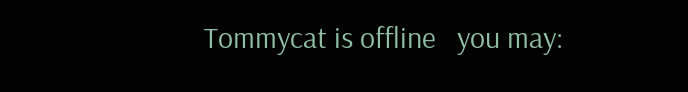Tommycat is offline   you may: